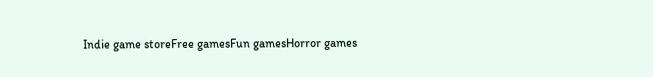Indie game storeFree gamesFun gamesHorror games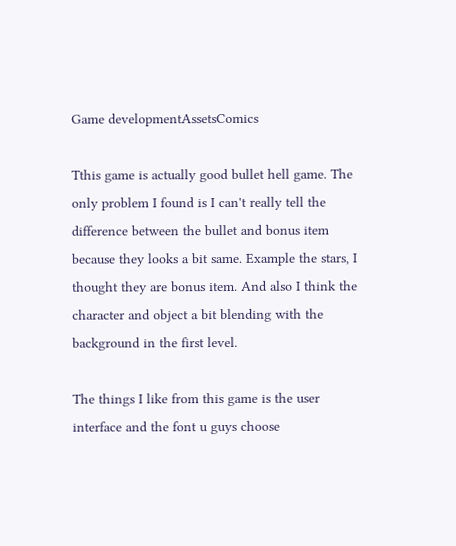Game developmentAssetsComics

Tthis game is actually good bullet hell game. The only problem I found is I can't really tell the difference between the bullet and bonus item because they looks a bit same. Example the stars, I thought they are bonus item. And also I think the character and object a bit blending with the background in the first level.

The things I like from this game is the user interface and the font u guys choose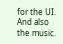for the UI. And also the music.